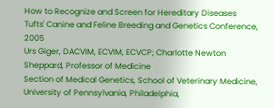How to Recognize and Screen for Hereditary Diseases
Tufts' Canine and Feline Breeding and Genetics Conference, 2005
Urs Giger, DACVIM, ECVIM, ECVCP; Charlotte Newton Sheppard, Professor of Medicine
Section of Medical Genetics, School of Veterinary Medicine, University of Pennsylvania, Philadelphia,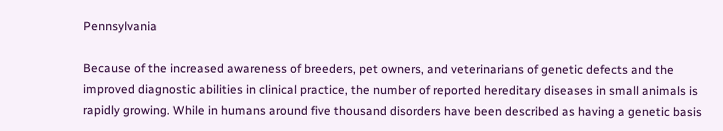Pennsylvania

Because of the increased awareness of breeders, pet owners, and veterinarians of genetic defects and the improved diagnostic abilities in clinical practice, the number of reported hereditary diseases in small animals is rapidly growing. While in humans around five thousand disorders have been described as having a genetic basis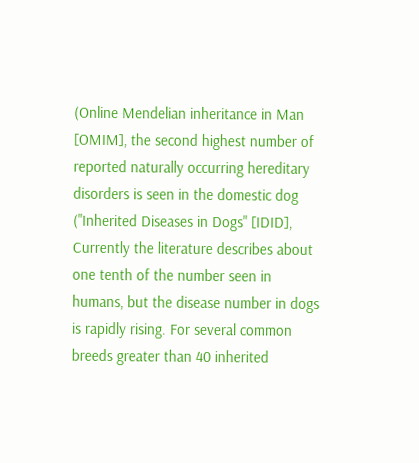(Online Mendelian inheritance in Man [OMIM], the second highest number of reported naturally occurring hereditary disorders is seen in the domestic dog ("Inherited Diseases in Dogs" [IDID], Currently the literature describes about one tenth of the number seen in humans, but the disease number in dogs is rapidly rising. For several common breeds greater than 40 inherited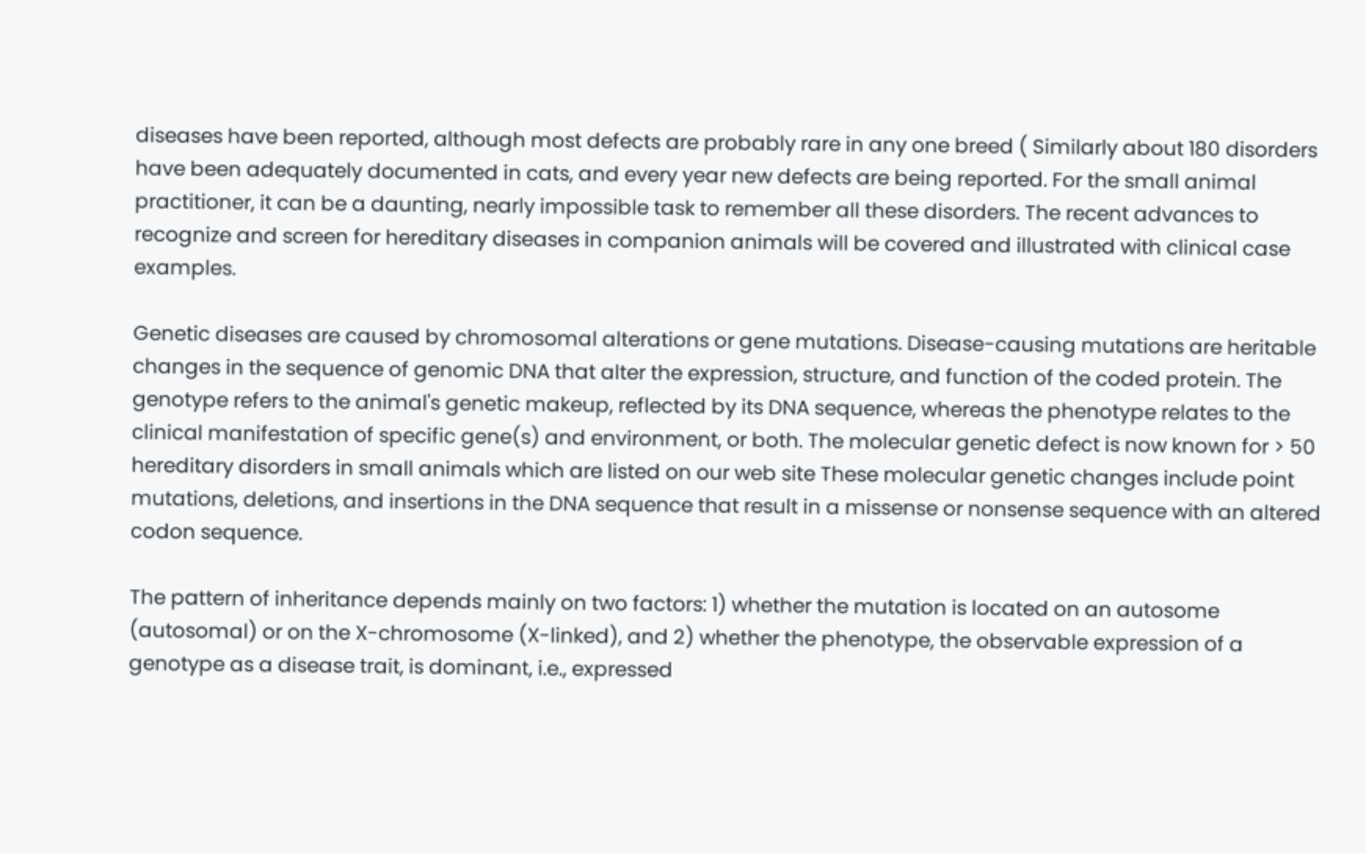diseases have been reported, although most defects are probably rare in any one breed ( Similarly about 180 disorders have been adequately documented in cats, and every year new defects are being reported. For the small animal practitioner, it can be a daunting, nearly impossible task to remember all these disorders. The recent advances to recognize and screen for hereditary diseases in companion animals will be covered and illustrated with clinical case examples.

Genetic diseases are caused by chromosomal alterations or gene mutations. Disease-causing mutations are heritable changes in the sequence of genomic DNA that alter the expression, structure, and function of the coded protein. The genotype refers to the animal's genetic makeup, reflected by its DNA sequence, whereas the phenotype relates to the clinical manifestation of specific gene(s) and environment, or both. The molecular genetic defect is now known for > 50 hereditary disorders in small animals which are listed on our web site These molecular genetic changes include point mutations, deletions, and insertions in the DNA sequence that result in a missense or nonsense sequence with an altered codon sequence.

The pattern of inheritance depends mainly on two factors: 1) whether the mutation is located on an autosome (autosomal) or on the X-chromosome (X-linked), and 2) whether the phenotype, the observable expression of a genotype as a disease trait, is dominant, i.e., expressed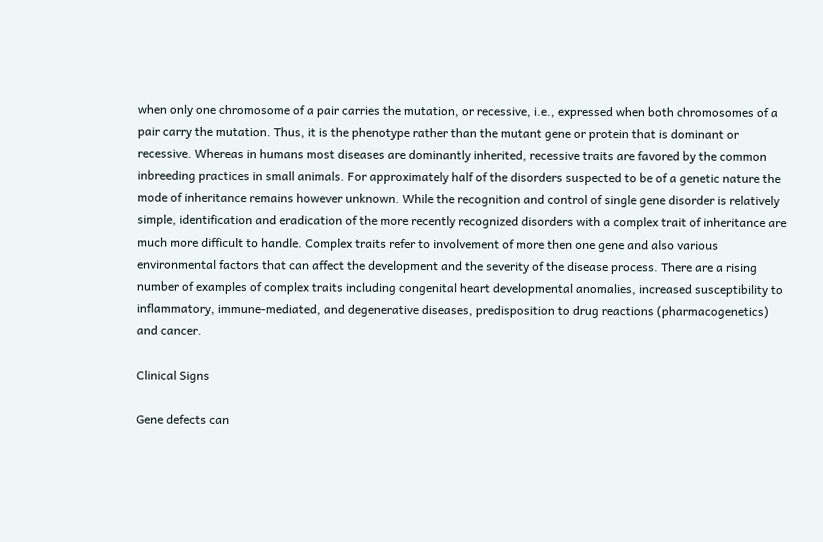when only one chromosome of a pair carries the mutation, or recessive, i.e., expressed when both chromosomes of a pair carry the mutation. Thus, it is the phenotype rather than the mutant gene or protein that is dominant or recessive. Whereas in humans most diseases are dominantly inherited, recessive traits are favored by the common inbreeding practices in small animals. For approximately half of the disorders suspected to be of a genetic nature the mode of inheritance remains however unknown. While the recognition and control of single gene disorder is relatively simple, identification and eradication of the more recently recognized disorders with a complex trait of inheritance are much more difficult to handle. Complex traits refer to involvement of more then one gene and also various environmental factors that can affect the development and the severity of the disease process. There are a rising number of examples of complex traits including congenital heart developmental anomalies, increased susceptibility to inflammatory, immune-mediated, and degenerative diseases, predisposition to drug reactions (pharmacogenetics) and cancer.

Clinical Signs

Gene defects can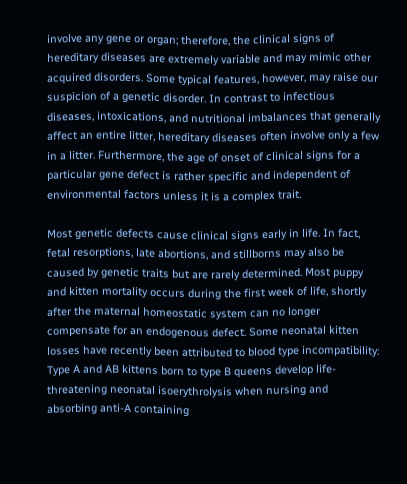involve any gene or organ; therefore, the clinical signs of hereditary diseases are extremely variable and may mimic other acquired disorders. Some typical features, however, may raise our suspicion of a genetic disorder. In contrast to infectious diseases, intoxications, and nutritional imbalances that generally affect an entire litter, hereditary diseases often involve only a few in a litter. Furthermore, the age of onset of clinical signs for a particular gene defect is rather specific and independent of environmental factors unless it is a complex trait.

Most genetic defects cause clinical signs early in life. In fact, fetal resorptions, late abortions, and stillborns may also be caused by genetic traits but are rarely determined. Most puppy and kitten mortality occurs during the first week of life, shortly after the maternal homeostatic system can no longer compensate for an endogenous defect. Some neonatal kitten losses have recently been attributed to blood type incompatibility: Type A and AB kittens born to type B queens develop life-threatening neonatal isoerythrolysis when nursing and absorbing anti-A containing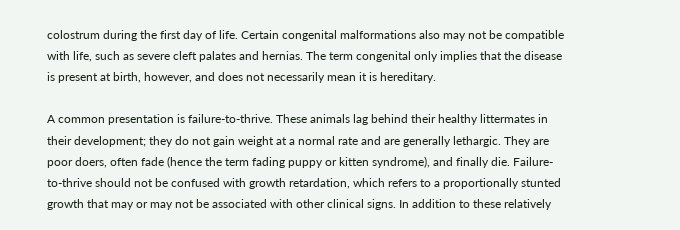colostrum during the first day of life. Certain congenital malformations also may not be compatible with life, such as severe cleft palates and hernias. The term congenital only implies that the disease is present at birth, however, and does not necessarily mean it is hereditary.

A common presentation is failure-to-thrive. These animals lag behind their healthy littermates in their development; they do not gain weight at a normal rate and are generally lethargic. They are poor doers, often fade (hence the term fading puppy or kitten syndrome), and finally die. Failure-to-thrive should not be confused with growth retardation, which refers to a proportionally stunted growth that may or may not be associated with other clinical signs. In addition to these relatively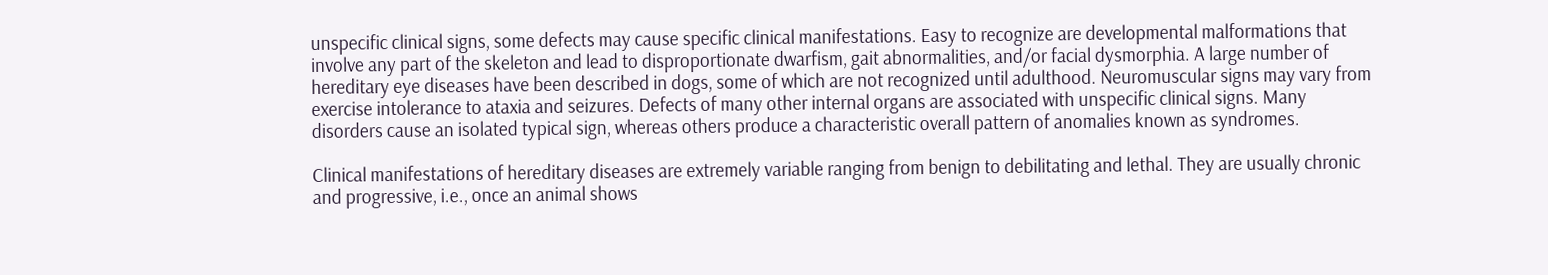unspecific clinical signs, some defects may cause specific clinical manifestations. Easy to recognize are developmental malformations that involve any part of the skeleton and lead to disproportionate dwarfism, gait abnormalities, and/or facial dysmorphia. A large number of hereditary eye diseases have been described in dogs, some of which are not recognized until adulthood. Neuromuscular signs may vary from exercise intolerance to ataxia and seizures. Defects of many other internal organs are associated with unspecific clinical signs. Many disorders cause an isolated typical sign, whereas others produce a characteristic overall pattern of anomalies known as syndromes.

Clinical manifestations of hereditary diseases are extremely variable ranging from benign to debilitating and lethal. They are usually chronic and progressive, i.e., once an animal shows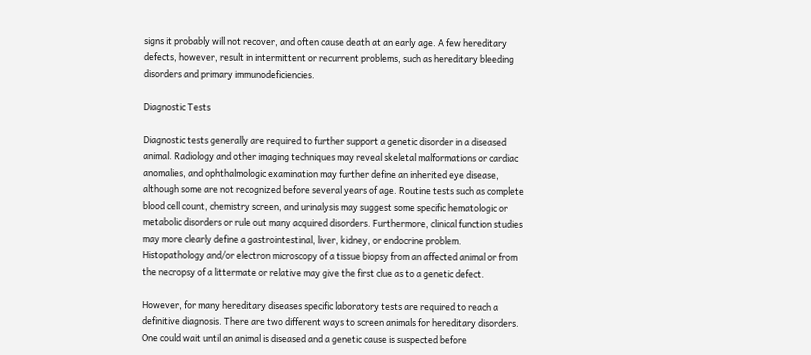signs it probably will not recover, and often cause death at an early age. A few hereditary defects, however, result in intermittent or recurrent problems, such as hereditary bleeding disorders and primary immunodeficiencies.

Diagnostic Tests

Diagnostic tests generally are required to further support a genetic disorder in a diseased animal. Radiology and other imaging techniques may reveal skeletal malformations or cardiac anomalies, and ophthalmologic examination may further define an inherited eye disease, although some are not recognized before several years of age. Routine tests such as complete blood cell count, chemistry screen, and urinalysis may suggest some specific hematologic or metabolic disorders or rule out many acquired disorders. Furthermore, clinical function studies may more clearly define a gastrointestinal, liver, kidney, or endocrine problem. Histopathology and/or electron microscopy of a tissue biopsy from an affected animal or from the necropsy of a littermate or relative may give the first clue as to a genetic defect.

However, for many hereditary diseases specific laboratory tests are required to reach a definitive diagnosis. There are two different ways to screen animals for hereditary disorders. One could wait until an animal is diseased and a genetic cause is suspected before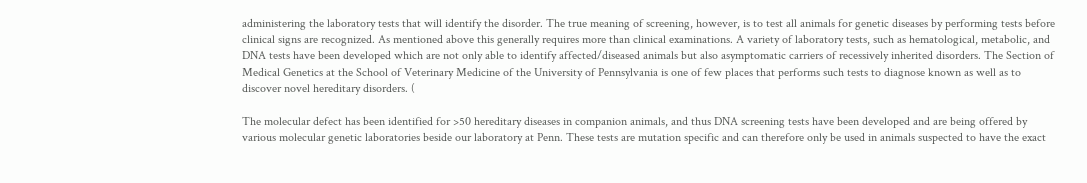administering the laboratory tests that will identify the disorder. The true meaning of screening, however, is to test all animals for genetic diseases by performing tests before clinical signs are recognized. As mentioned above this generally requires more than clinical examinations. A variety of laboratory tests, such as hematological, metabolic, and DNA tests have been developed which are not only able to identify affected/diseased animals but also asymptomatic carriers of recessively inherited disorders. The Section of Medical Genetics at the School of Veterinary Medicine of the University of Pennsylvania is one of few places that performs such tests to diagnose known as well as to discover novel hereditary disorders. (

The molecular defect has been identified for >50 hereditary diseases in companion animals, and thus DNA screening tests have been developed and are being offered by various molecular genetic laboratories beside our laboratory at Penn. These tests are mutation specific and can therefore only be used in animals suspected to have the exact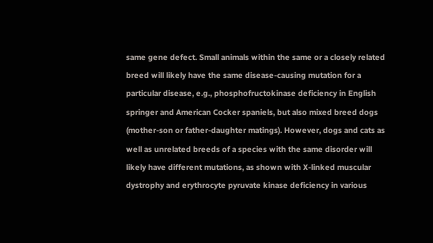same gene defect. Small animals within the same or a closely related breed will likely have the same disease-causing mutation for a particular disease, e.g., phosphofructokinase deficiency in English springer and American Cocker spaniels, but also mixed breed dogs (mother-son or father-daughter matings). However, dogs and cats as well as unrelated breeds of a species with the same disorder will likely have different mutations, as shown with X-linked muscular dystrophy and erythrocyte pyruvate kinase deficiency in various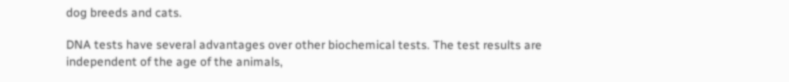dog breeds and cats.

DNA tests have several advantages over other biochemical tests. The test results are independent of the age of the animals,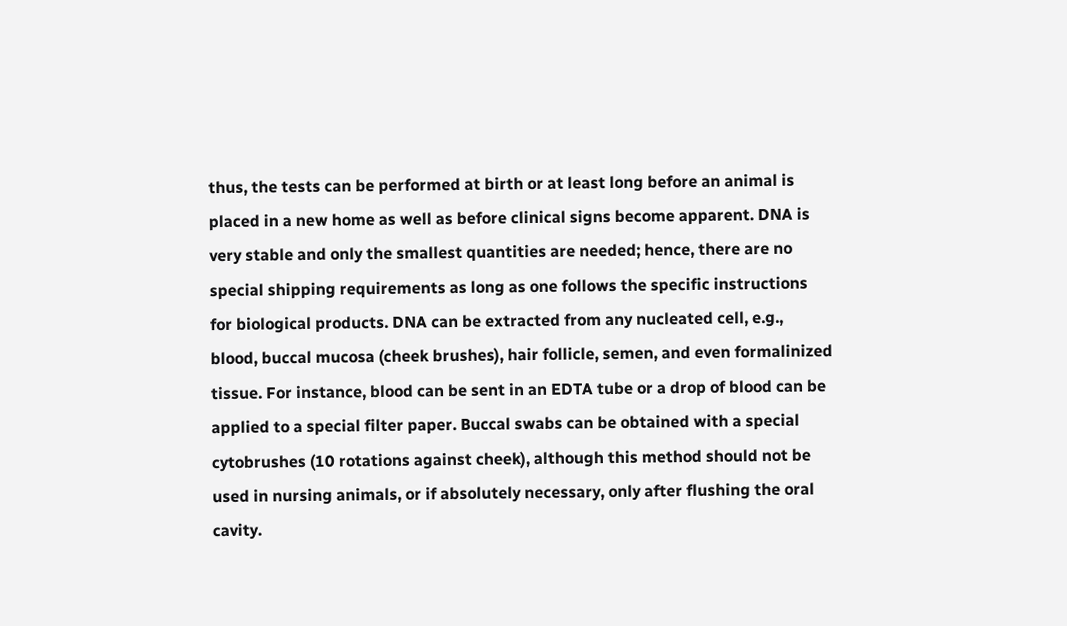thus, the tests can be performed at birth or at least long before an animal is placed in a new home as well as before clinical signs become apparent. DNA is very stable and only the smallest quantities are needed; hence, there are no special shipping requirements as long as one follows the specific instructions for biological products. DNA can be extracted from any nucleated cell, e.g., blood, buccal mucosa (cheek brushes), hair follicle, semen, and even formalinized tissue. For instance, blood can be sent in an EDTA tube or a drop of blood can be applied to a special filter paper. Buccal swabs can be obtained with a special cytobrushes (10 rotations against cheek), although this method should not be used in nursing animals, or if absolutely necessary, only after flushing the oral cavity.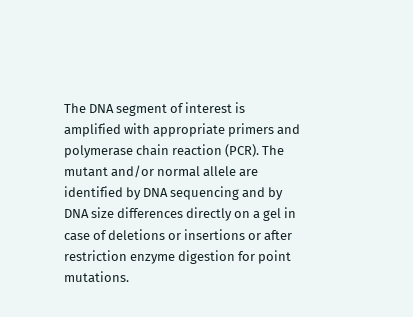The DNA segment of interest is amplified with appropriate primers and polymerase chain reaction (PCR). The mutant and/or normal allele are identified by DNA sequencing and by DNA size differences directly on a gel in case of deletions or insertions or after restriction enzyme digestion for point mutations.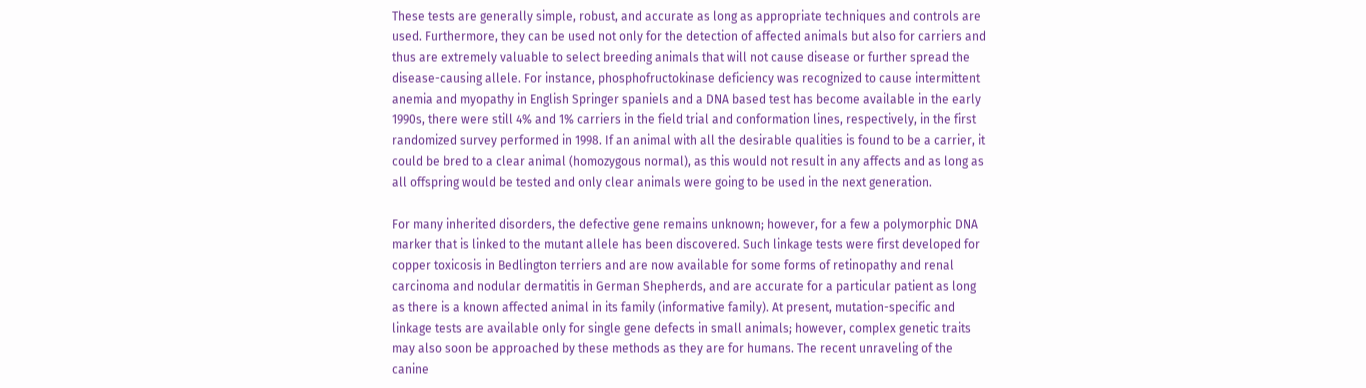These tests are generally simple, robust, and accurate as long as appropriate techniques and controls are used. Furthermore, they can be used not only for the detection of affected animals but also for carriers and thus are extremely valuable to select breeding animals that will not cause disease or further spread the disease-causing allele. For instance, phosphofructokinase deficiency was recognized to cause intermittent anemia and myopathy in English Springer spaniels and a DNA based test has become available in the early 1990s, there were still 4% and 1% carriers in the field trial and conformation lines, respectively, in the first randomized survey performed in 1998. If an animal with all the desirable qualities is found to be a carrier, it could be bred to a clear animal (homozygous normal), as this would not result in any affects and as long as all offspring would be tested and only clear animals were going to be used in the next generation.

For many inherited disorders, the defective gene remains unknown; however, for a few a polymorphic DNA marker that is linked to the mutant allele has been discovered. Such linkage tests were first developed for copper toxicosis in Bedlington terriers and are now available for some forms of retinopathy and renal carcinoma and nodular dermatitis in German Shepherds, and are accurate for a particular patient as long as there is a known affected animal in its family (informative family). At present, mutation-specific and linkage tests are available only for single gene defects in small animals; however, complex genetic traits may also soon be approached by these methods as they are for humans. The recent unraveling of the canine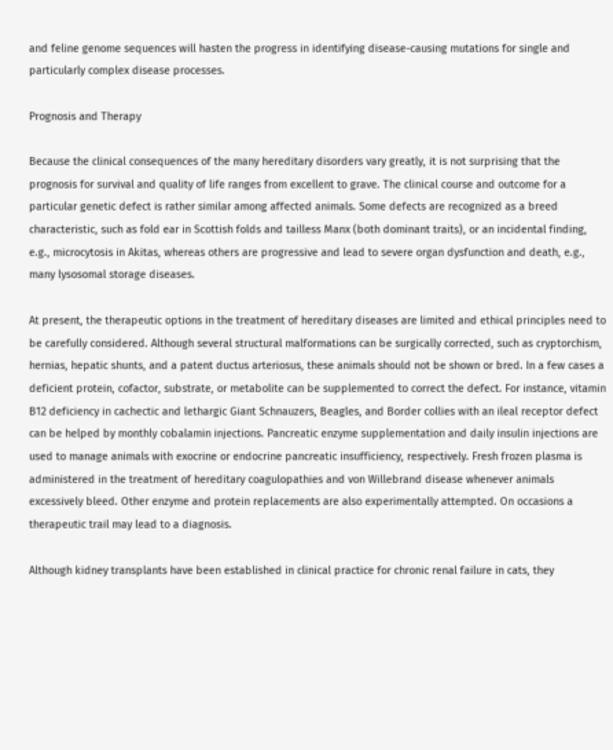and feline genome sequences will hasten the progress in identifying disease-causing mutations for single and particularly complex disease processes.

Prognosis and Therapy

Because the clinical consequences of the many hereditary disorders vary greatly, it is not surprising that the prognosis for survival and quality of life ranges from excellent to grave. The clinical course and outcome for a particular genetic defect is rather similar among affected animals. Some defects are recognized as a breed characteristic, such as fold ear in Scottish folds and tailless Manx (both dominant traits), or an incidental finding, e.g., microcytosis in Akitas, whereas others are progressive and lead to severe organ dysfunction and death, e.g., many lysosomal storage diseases.

At present, the therapeutic options in the treatment of hereditary diseases are limited and ethical principles need to be carefully considered. Although several structural malformations can be surgically corrected, such as cryptorchism, hernias, hepatic shunts, and a patent ductus arteriosus, these animals should not be shown or bred. In a few cases a deficient protein, cofactor, substrate, or metabolite can be supplemented to correct the defect. For instance, vitamin B12 deficiency in cachectic and lethargic Giant Schnauzers, Beagles, and Border collies with an ileal receptor defect can be helped by monthly cobalamin injections. Pancreatic enzyme supplementation and daily insulin injections are used to manage animals with exocrine or endocrine pancreatic insufficiency, respectively. Fresh frozen plasma is administered in the treatment of hereditary coagulopathies and von Willebrand disease whenever animals excessively bleed. Other enzyme and protein replacements are also experimentally attempted. On occasions a therapeutic trail may lead to a diagnosis.

Although kidney transplants have been established in clinical practice for chronic renal failure in cats, they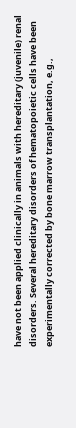have not been applied clinically in animals with hereditary (juvenile) renal disorders. Several hereditary disorders of hematopoietic cells have been experimentally corrected by bone marrow transplantation, e.g.,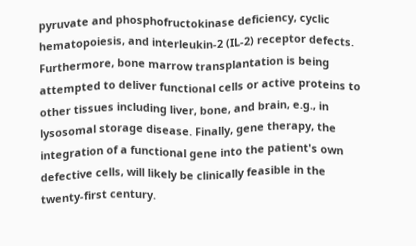pyruvate and phosphofructokinase deficiency, cyclic hematopoiesis, and interleukin-2 (IL-2) receptor defects. Furthermore, bone marrow transplantation is being attempted to deliver functional cells or active proteins to other tissues including liver, bone, and brain, e.g., in lysosomal storage disease. Finally, gene therapy, the integration of a functional gene into the patient's own defective cells, will likely be clinically feasible in the twenty-first century.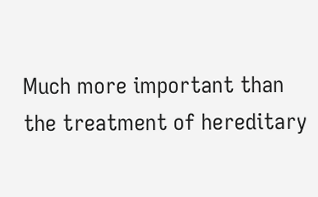Much more important than the treatment of hereditary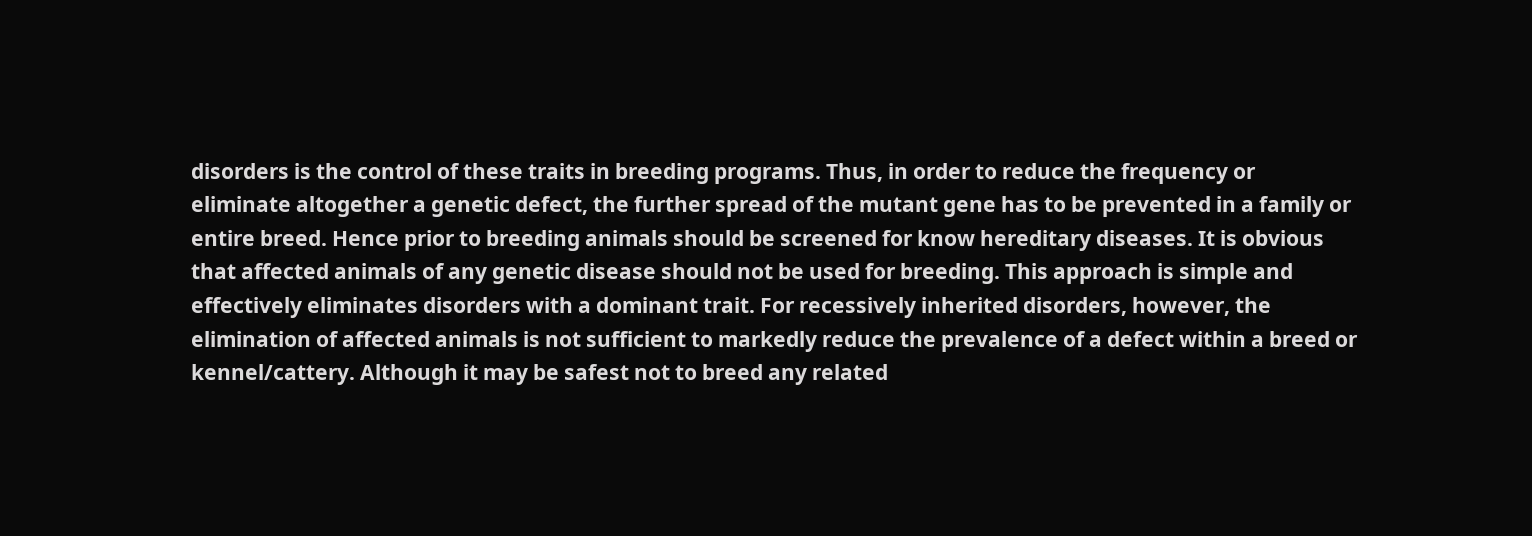disorders is the control of these traits in breeding programs. Thus, in order to reduce the frequency or eliminate altogether a genetic defect, the further spread of the mutant gene has to be prevented in a family or entire breed. Hence prior to breeding animals should be screened for know hereditary diseases. It is obvious that affected animals of any genetic disease should not be used for breeding. This approach is simple and effectively eliminates disorders with a dominant trait. For recessively inherited disorders, however, the elimination of affected animals is not sufficient to markedly reduce the prevalence of a defect within a breed or kennel/cattery. Although it may be safest not to breed any related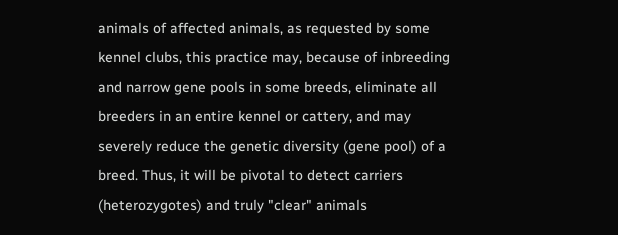animals of affected animals, as requested by some kennel clubs, this practice may, because of inbreeding and narrow gene pools in some breeds, eliminate all breeders in an entire kennel or cattery, and may severely reduce the genetic diversity (gene pool) of a breed. Thus, it will be pivotal to detect carriers (heterozygotes) and truly "clear" animals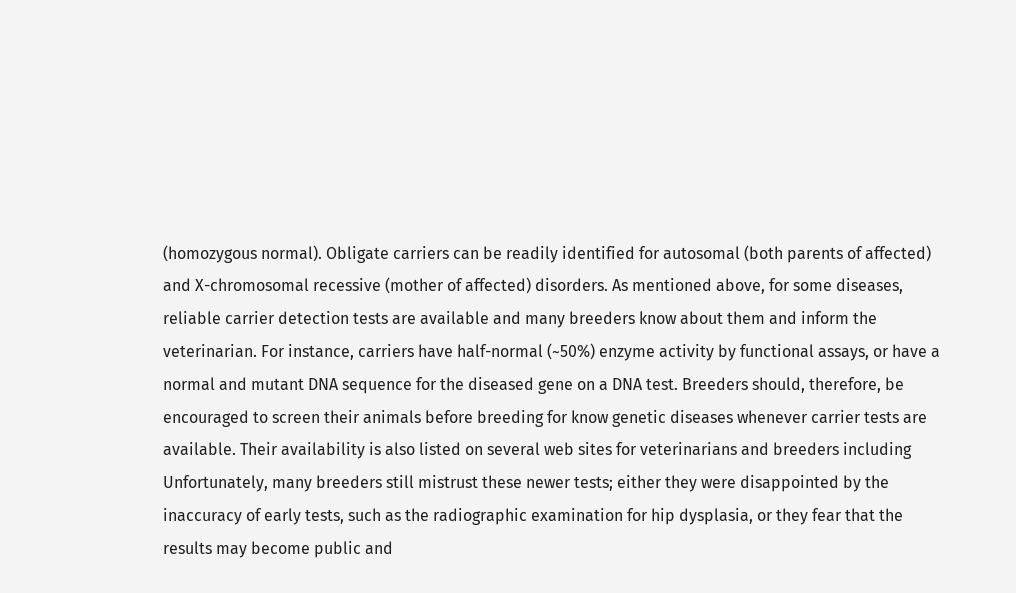(homozygous normal). Obligate carriers can be readily identified for autosomal (both parents of affected) and X-chromosomal recessive (mother of affected) disorders. As mentioned above, for some diseases, reliable carrier detection tests are available and many breeders know about them and inform the veterinarian. For instance, carriers have half-normal (~50%) enzyme activity by functional assays, or have a normal and mutant DNA sequence for the diseased gene on a DNA test. Breeders should, therefore, be encouraged to screen their animals before breeding for know genetic diseases whenever carrier tests are available. Their availability is also listed on several web sites for veterinarians and breeders including Unfortunately, many breeders still mistrust these newer tests; either they were disappointed by the inaccuracy of early tests, such as the radiographic examination for hip dysplasia, or they fear that the results may become public and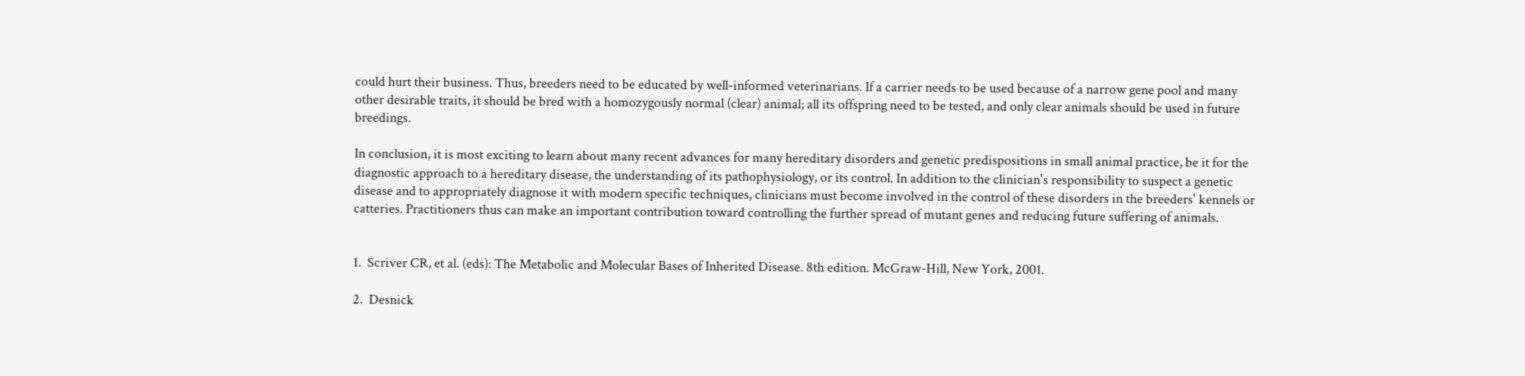could hurt their business. Thus, breeders need to be educated by well-informed veterinarians. If a carrier needs to be used because of a narrow gene pool and many other desirable traits, it should be bred with a homozygously normal (clear) animal; all its offspring need to be tested, and only clear animals should be used in future breedings.

In conclusion, it is most exciting to learn about many recent advances for many hereditary disorders and genetic predispositions in small animal practice, be it for the diagnostic approach to a hereditary disease, the understanding of its pathophysiology, or its control. In addition to the clinician's responsibility to suspect a genetic disease and to appropriately diagnose it with modern specific techniques, clinicians must become involved in the control of these disorders in the breeders' kennels or catteries. Practitioners thus can make an important contribution toward controlling the further spread of mutant genes and reducing future suffering of animals.


1.  Scriver CR, et al. (eds): The Metabolic and Molecular Bases of Inherited Disease. 8th edition. McGraw-Hill, New York, 2001.

2.  Desnick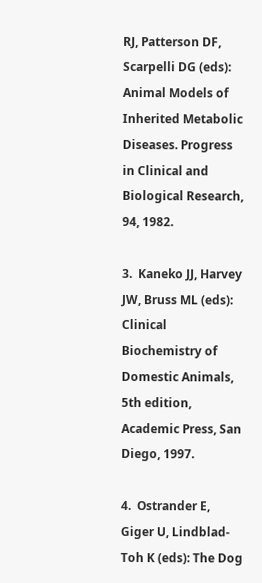RJ, Patterson DF, Scarpelli DG (eds): Animal Models of Inherited Metabolic Diseases. Progress in Clinical and Biological Research, 94, 1982.

3.  Kaneko JJ, Harvey JW, Bruss ML (eds): Clinical Biochemistry of Domestic Animals, 5th edition, Academic Press, San Diego, 1997.

4.  Ostrander E, Giger U, Lindblad-Toh K (eds): The Dog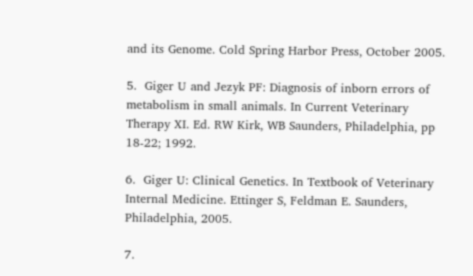and its Genome. Cold Spring Harbor Press, October 2005.

5.  Giger U and Jezyk PF: Diagnosis of inborn errors of metabolism in small animals. In Current Veterinary Therapy XI. Ed. RW Kirk, WB Saunders, Philadelphia, pp 18-22; 1992.

6.  Giger U: Clinical Genetics. In Textbook of Veterinary Internal Medicine. Ettinger S, Feldman E. Saunders, Philadelphia, 2005.

7.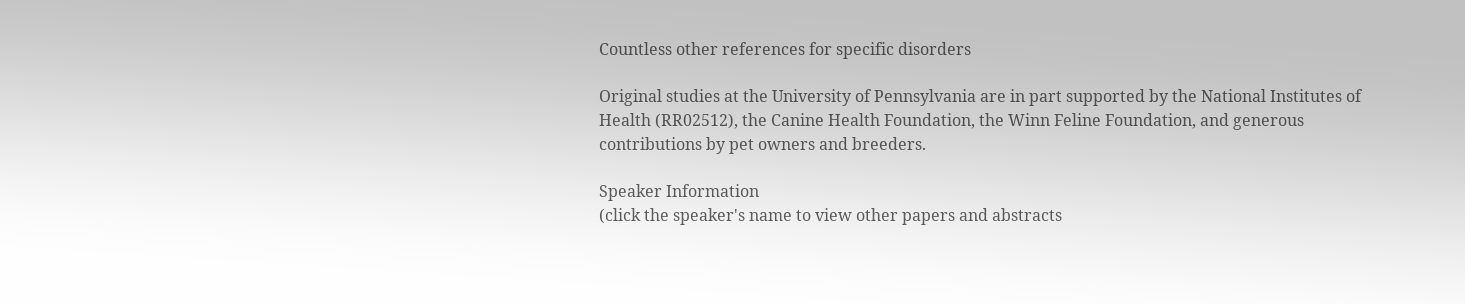Countless other references for specific disorders

Original studies at the University of Pennsylvania are in part supported by the National Institutes of Health (RR02512), the Canine Health Foundation, the Winn Feline Foundation, and generous contributions by pet owners and breeders.

Speaker Information
(click the speaker's name to view other papers and abstracts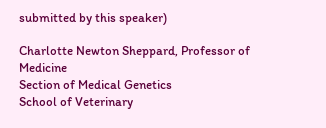submitted by this speaker)

Charlotte Newton Sheppard, Professor of Medicine
Section of Medical Genetics
School of Veterinary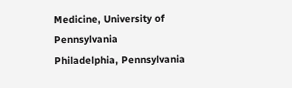Medicine, University of Pennsylvania
Philadelphia, Pennsylvania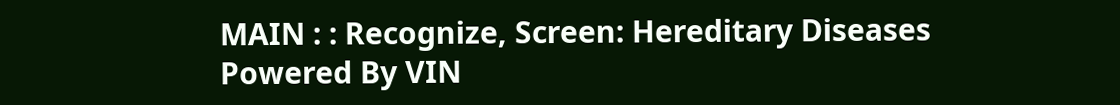MAIN : : Recognize, Screen: Hereditary Diseases
Powered By VIN